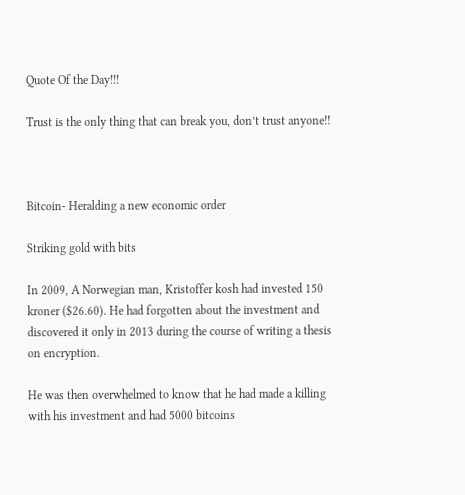Quote Of the Day!!!

Trust is the only thing that can break you, don’t trust anyone!!



Bitcoin- Heralding a new economic order

Striking gold with bits

In 2009, A Norwegian man, Kristoffer kosh had invested 150 kroner ($26.60). He had forgotten about the investment and discovered it only in 2013 during the course of writing a thesis on encryption.

He was then overwhelmed to know that he had made a killing with his investment and had 5000 bitcoins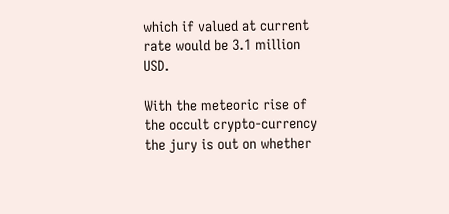which if valued at current rate would be 3.1 million USD.

With the meteoric rise of the occult crypto-currency the jury is out on whether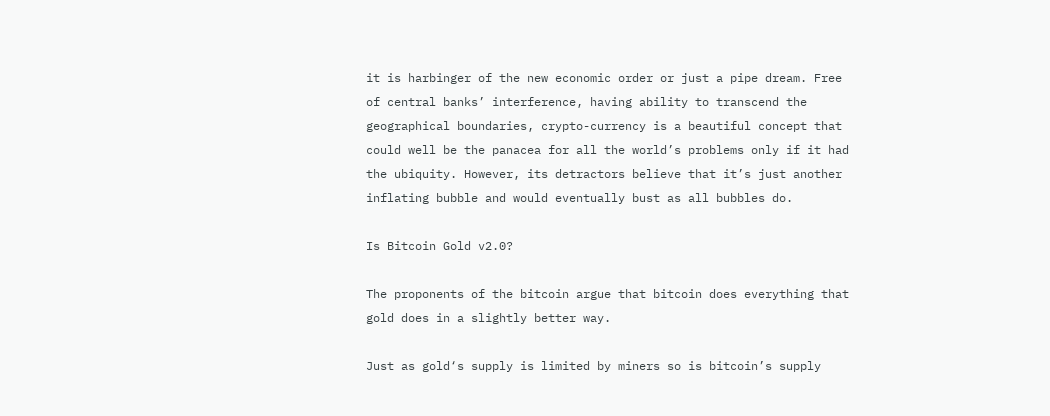it is harbinger of the new economic order or just a pipe dream. Free of central banks’ interference, having ability to transcend the geographical boundaries, crypto-currency is a beautiful concept that could well be the panacea for all the world’s problems only if it had the ubiquity. However, its detractors believe that it’s just another inflating bubble and would eventually bust as all bubbles do.

Is Bitcoin Gold v2.0?

The proponents of the bitcoin argue that bitcoin does everything that gold does in a slightly better way.

Just as gold‘s supply is limited by miners so is bitcoin’s supply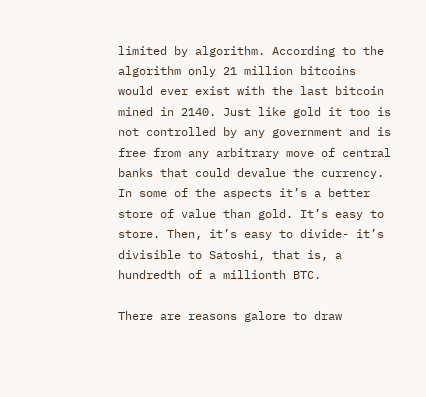limited by algorithm. According to the algorithm only 21 million bitcoins would ever exist with the last bitcoin mined in 2140. Just like gold it too is not controlled by any government and is free from any arbitrary move of central banks that could devalue the currency. In some of the aspects it’s a better store of value than gold. It’s easy to store. Then, it’s easy to divide- it’s divisible to Satoshi, that is, a hundredth of a millionth BTC.

There are reasons galore to draw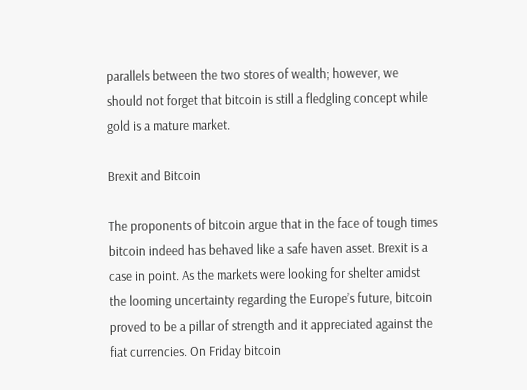parallels between the two stores of wealth; however, we should not forget that bitcoin is still a fledgling concept while gold is a mature market.

Brexit and Bitcoin

The proponents of bitcoin argue that in the face of tough times bitcoin indeed has behaved like a safe haven asset. Brexit is a case in point. As the markets were looking for shelter amidst the looming uncertainty regarding the Europe’s future, bitcoin proved to be a pillar of strength and it appreciated against the fiat currencies. On Friday bitcoin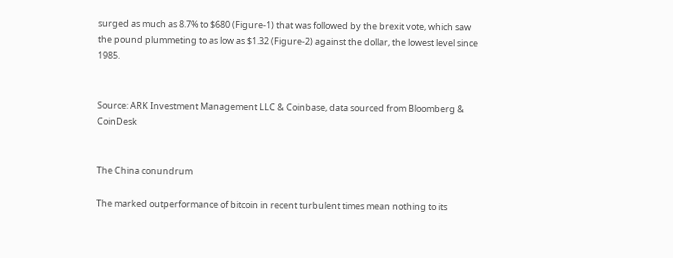surged as much as 8.7% to $680 (Figure-1) that was followed by the brexit vote, which saw the pound plummeting to as low as $1.32 (Figure-2) against the dollar, the lowest level since 1985.


Source: ARK Investment Management LLC & Coinbase, data sourced from Bloomberg & CoinDesk


The China conundrum

The marked outperformance of bitcoin in recent turbulent times mean nothing to its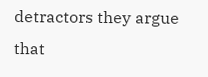detractors they argue that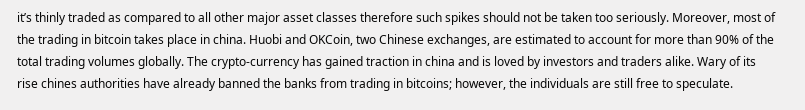it’s thinly traded as compared to all other major asset classes therefore such spikes should not be taken too seriously. Moreover, most of the trading in bitcoin takes place in china. Huobi and OKCoin, two Chinese exchanges, are estimated to account for more than 90% of the total trading volumes globally. The crypto-currency has gained traction in china and is loved by investors and traders alike. Wary of its rise chines authorities have already banned the banks from trading in bitcoins; however, the individuals are still free to speculate.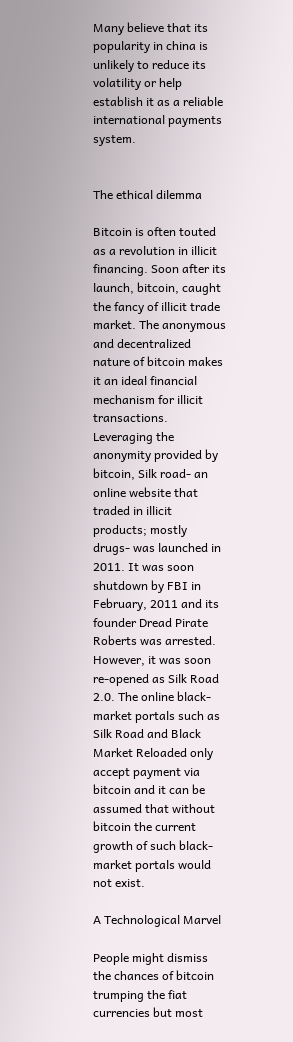Many believe that its popularity in china is unlikely to reduce its volatility or help establish it as a reliable international payments system.


The ethical dilemma

Bitcoin is often touted as a revolution in illicit financing. Soon after its launch, bitcoin, caught the fancy of illicit trade market. The anonymous and decentralized nature of bitcoin makes it an ideal financial mechanism for illicit transactions. Leveraging the anonymity provided by bitcoin, Silk road- an online website that traded in illicit products; mostly drugs- was launched in 2011. It was soon shutdown by FBI in February, 2011 and its founder Dread Pirate Roberts was arrested. However, it was soon re-opened as Silk Road 2.0. The online black-market portals such as Silk Road and Black Market Reloaded only accept payment via bitcoin and it can be assumed that without bitcoin the current growth of such black-market portals would not exist.

A Technological Marvel

People might dismiss the chances of bitcoin trumping the fiat currencies but most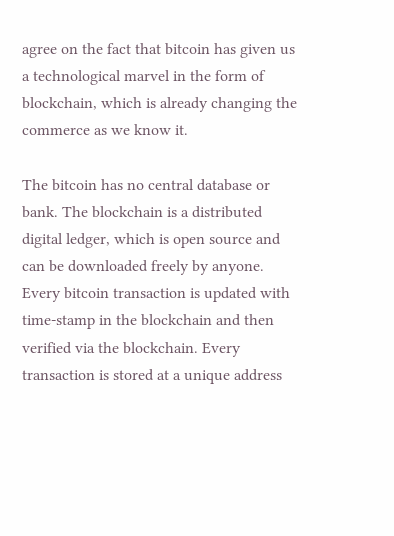agree on the fact that bitcoin has given us a technological marvel in the form of blockchain, which is already changing the commerce as we know it.

The bitcoin has no central database or bank. The blockchain is a distributed digital ledger, which is open source and can be downloaded freely by anyone. Every bitcoin transaction is updated with time-stamp in the blockchain and then verified via the blockchain. Every transaction is stored at a unique address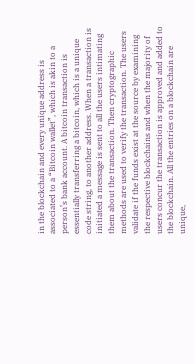in the blockchain and every unique address is associated to a “Bitcoin wallet”, which is akin to a person’s bank account. A bitcoin transaction is essentially transferring a bitcoin, which is a unique code string, to another address. When a transaction is initiated a message is sent to all the users intimating them about the transaction. Then cryptographic methods are used to verify the transaction. The users validate if the funds exist at the source by examining the respective blockchains and when the majority of users concur the transaction is approved and added to the blockchain. All the entries on a blockchain are unique,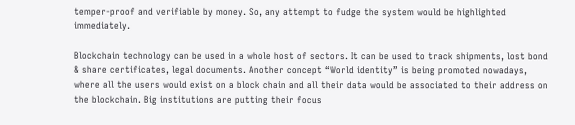temper-proof and verifiable by money. So, any attempt to fudge the system would be highlighted immediately.

Blockchain technology can be used in a whole host of sectors. It can be used to track shipments, lost bond & share certificates, legal documents. Another concept “World identity” is being promoted nowadays, where all the users would exist on a block chain and all their data would be associated to their address on the blockchain. Big institutions are putting their focus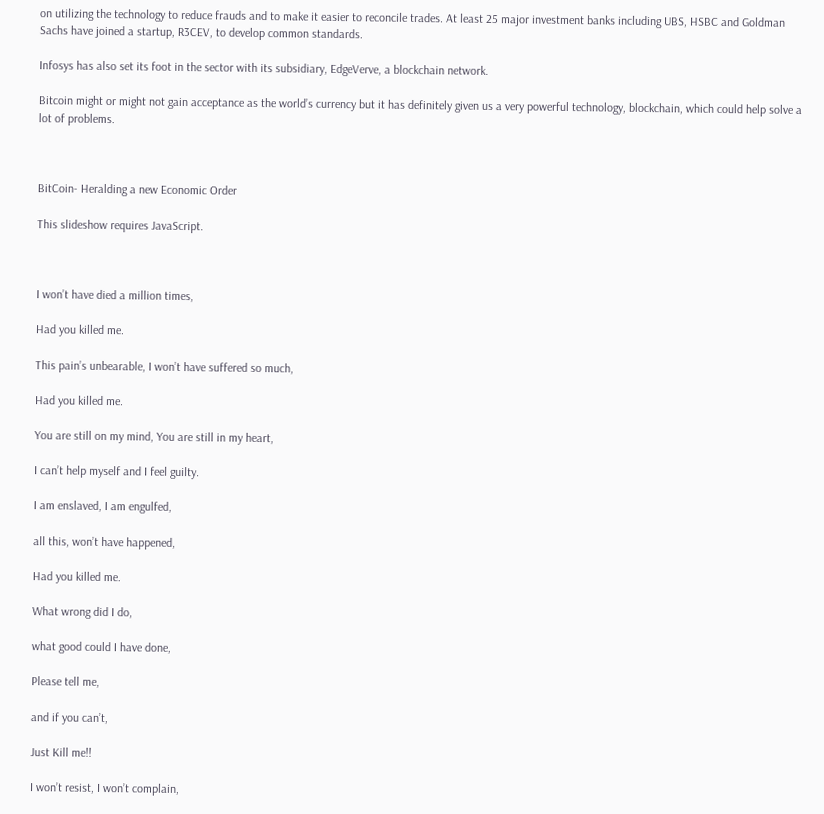on utilizing the technology to reduce frauds and to make it easier to reconcile trades. At least 25 major investment banks including UBS, HSBC and Goldman Sachs have joined a startup, R3CEV, to develop common standards.

Infosys has also set its foot in the sector with its subsidiary, EdgeVerve, a blockchain network.

Bitcoin might or might not gain acceptance as the world’s currency but it has definitely given us a very powerful technology, blockchain, which could help solve a lot of problems.



BitCoin- Heralding a new Economic Order

This slideshow requires JavaScript.



I won’t have died a million times,

Had you killed me.

This pain’s unbearable, I won’t have suffered so much,

Had you killed me.

You are still on my mind, You are still in my heart,

I can’t help myself and I feel guilty.

I am enslaved, I am engulfed,

all this, won’t have happened,

Had you killed me.

What wrong did I do,

what good could I have done,

Please tell me,

and if you can’t,

Just Kill me!!

I won’t resist, I won’t complain,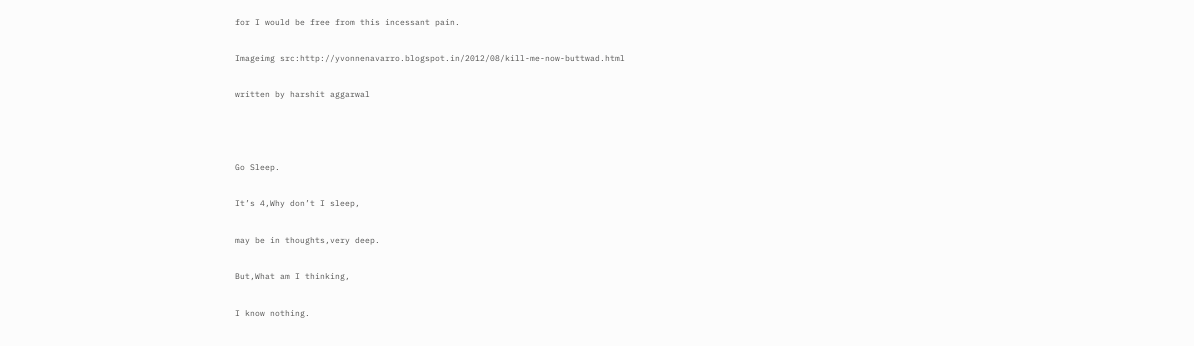for I would be free from this incessant pain.

Imageimg src:http://yvonnenavarro.blogspot.in/2012/08/kill-me-now-buttwad.html

written by harshit aggarwal



Go Sleep.

It’s 4,Why don’t I sleep,

may be in thoughts,very deep.

But,What am I thinking,

I know nothing.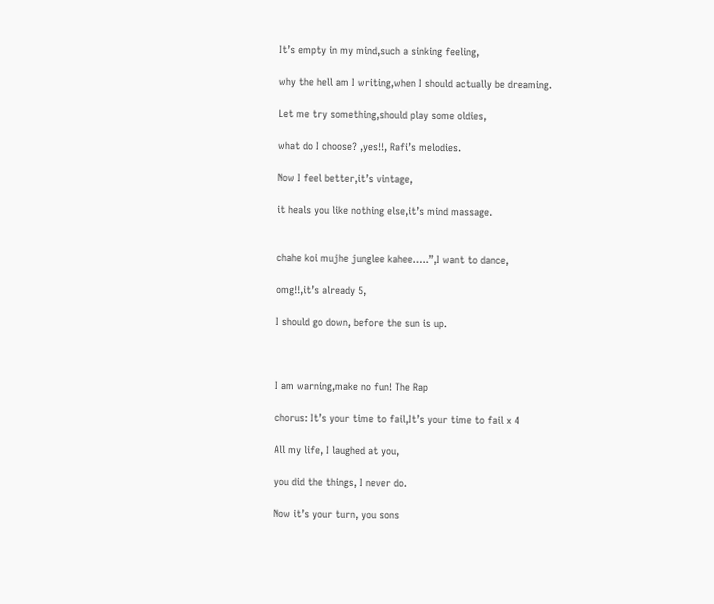It’s empty in my mind,such a sinking feeling,

why the hell am I writing,when I should actually be dreaming.

Let me try something,should play some oldies,

what do I choose? ,yes!!, Rafi’s melodies.

Now I feel better,it’s vintage,

it heals you like nothing else,it’s mind massage.


chahe koi mujhe junglee kahee…..”,I want to dance,

omg!!,it’s already 5,

I should go down, before the sun is up.



I am warning,make no fun! The Rap

chorus: It’s your time to fail,It’s your time to fail x 4

All my life, I laughed at you,

you did the things, I never do.

Now it’s your turn, you sons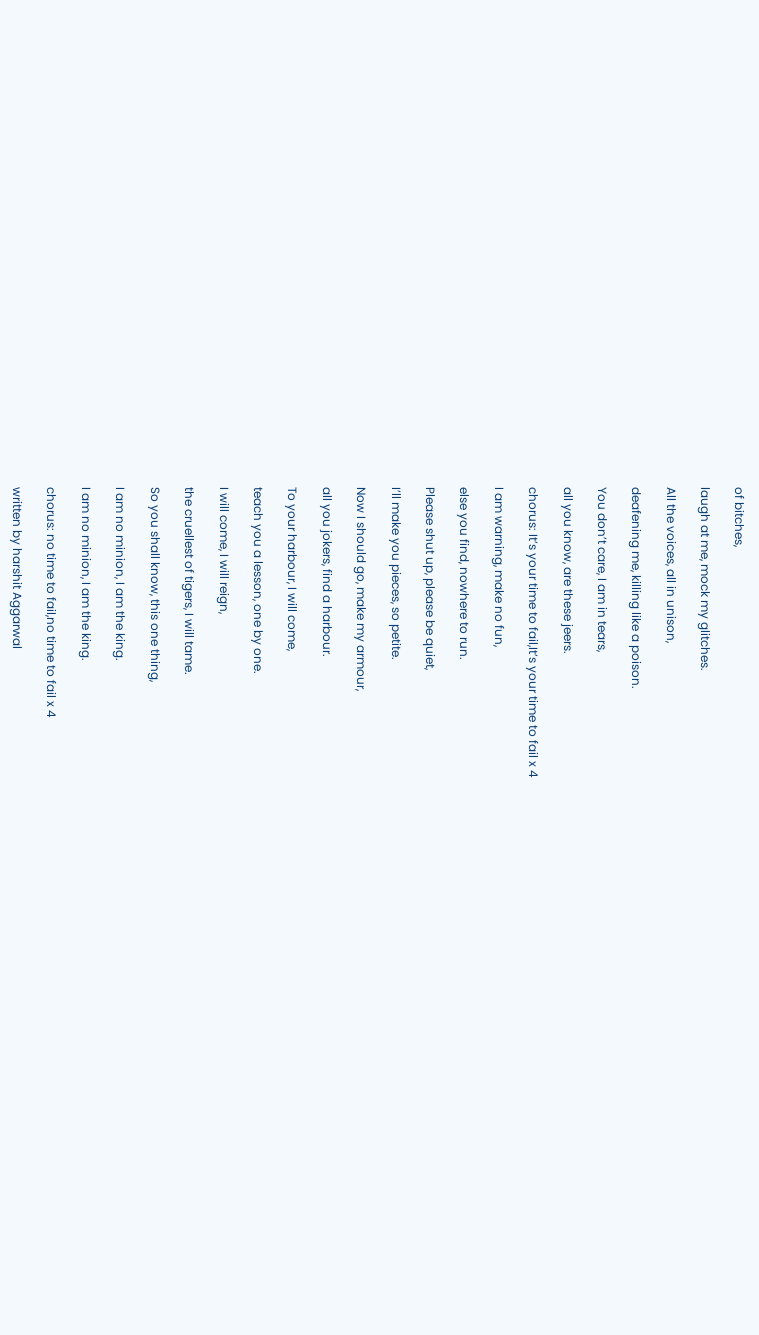of bitches,

laugh at me, mock my glitches.

All the voices, all in unison,

deafening me, killing like a poison.

You don’t care, I am in tears,

all you know, are these jeers.

chorus: It’s your time to fail,It’s your time to fail x 4

I am warning, make no fun,

else you find, nowhere to run.

Please shut up, please be quiet,

I’ll make you pieces, so petite.

Now I should go, make my armour,

all you jokers, find a harbour.

To your harbour, I will come,

teach you a lesson, one by one.

I will come, I will reign,

the cruellest of tigers, I will tame.

So you shall know, this one thing,

I am no minion, I am the king.

I am no minion, I am the king.

chorus: no time to fail,no time to fail x 4

written by harshit Aggarwal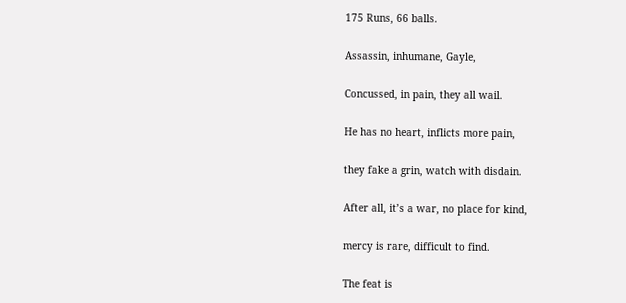175 Runs, 66 balls.

Assassin, inhumane, Gayle,

Concussed, in pain, they all wail.

He has no heart, inflicts more pain,

they fake a grin, watch with disdain.

After all, it’s a war, no place for kind,

mercy is rare, difficult to find.

The feat is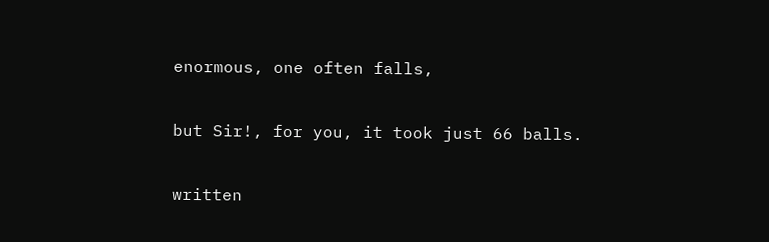enormous, one often falls,

but Sir!, for you, it took just 66 balls.

written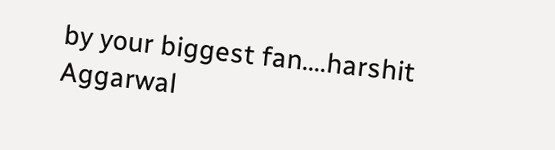by your biggest fan….harshit Aggarwal